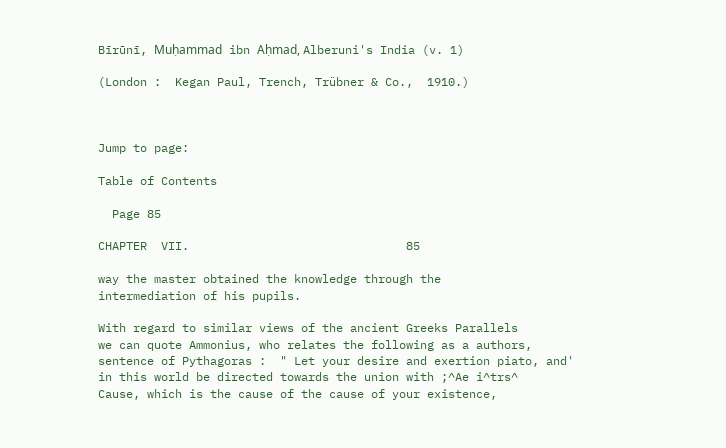Bīrūnī, Muḥammad ibn Aḥmad, Alberuni's India (v. 1)

(London :  Kegan Paul, Trench, Trübner & Co.,  1910.)



Jump to page:

Table of Contents

  Page 85

CHAPTER  VII.                               85

way the master obtained the knowledge through the
intermediation of his pupils.

With regard to similar views of the ancient Greeks Parallels
we can quote Ammonius, who relates the following as a authors,
sentence of Pythagoras :  " Let your desire and exertion piato, and'
in this world be directed towards the union with ;^Ae i^trs^
Cause, which is the cause of the cause of your existence,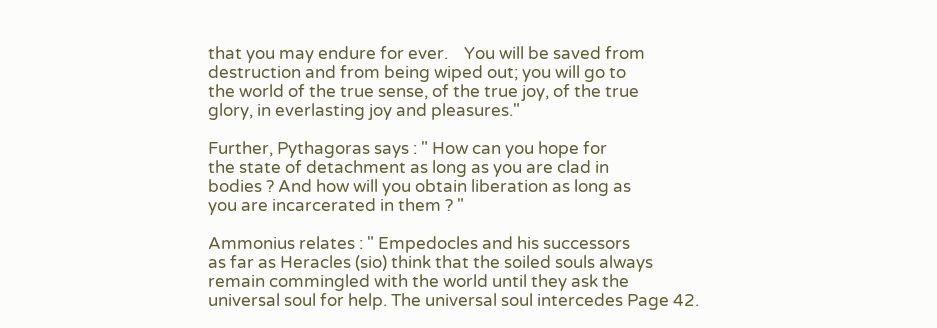that you may endure for ever.    You will be saved from
destruction and from being wiped out; you will go to
the world of the true sense, of the true joy, of the true
glory, in everlasting joy and pleasures."

Further, Pythagoras says : " How can you hope for
the state of detachment as long as you are clad in
bodies ? And how will you obtain liberation as long as
you are incarcerated in them ? "

Ammonius relates : " Empedocles and his successors
as far as Heracles (sio) think that the soiled souls always
remain commingled with the world until they ask the
universal soul for help. The universal soul intercedes Page 42.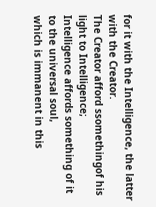for it with the Intelligence, the latter with the Creator.
The Creator afford ssomethingof his light to Intelligence;
Intelligence affords something of it to the universal soul,
which is immanent in this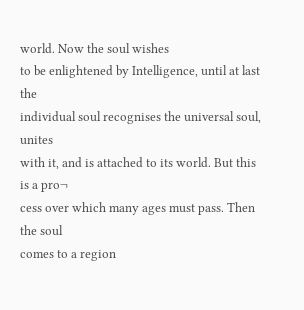world. Now the soul wishes
to be enlightened by Intelligence, until at last the
individual soul recognises the universal soul, unites
with it, and is attached to its world. But this is a pro¬
cess over which many ages must pass. Then the soul
comes to a region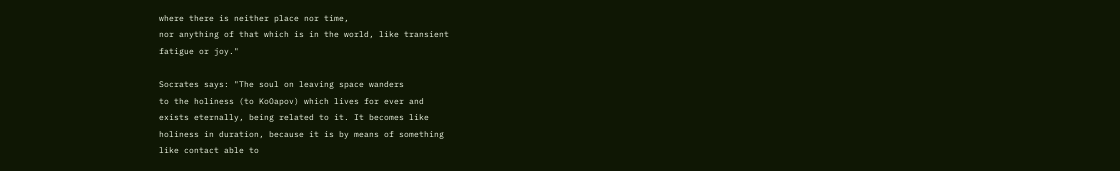where there is neither place nor time,
nor anything of that which is in the world, like transient
fatigue or joy."

Socrates says: "The soul on leaving space wanders
to the holiness (to KoOapov) which lives for ever and
exists eternally, being related to it. It becomes like
holiness in duration, because it is by means of something
like contact able to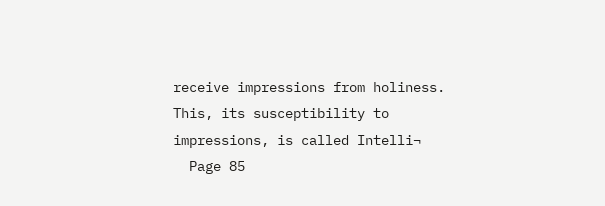receive impressions from holiness.
This, its susceptibility to impressions, is called Intelli¬
  Page 85